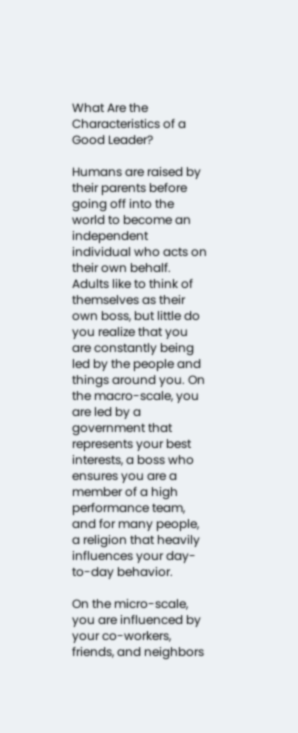What Are the Characteristics of a Good Leader?

Humans are raised by their parents before going off into the world to become an independent individual who acts on their own behalf. Adults like to think of themselves as their own boss, but little do you realize that you are constantly being led by the people and things around you. On the macro-scale, you are led by a government that represents your best interests, a boss who ensures you are a member of a high performance team, and for many people, a religion that heavily influences your day-to-day behavior.

On the micro-scale, you are influenced by your co-workers, friends, and neighbors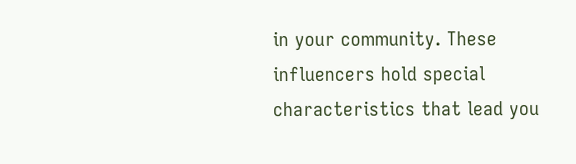in your community. These influencers hold special characteristics that lead you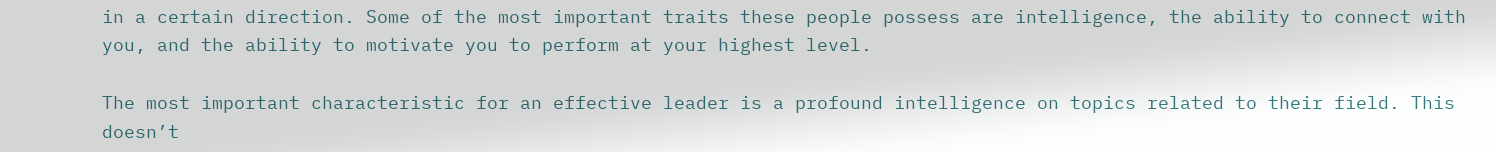in a certain direction. Some of the most important traits these people possess are intelligence, the ability to connect with you, and the ability to motivate you to perform at your highest level.

The most important characteristic for an effective leader is a profound intelligence on topics related to their field. This doesn’t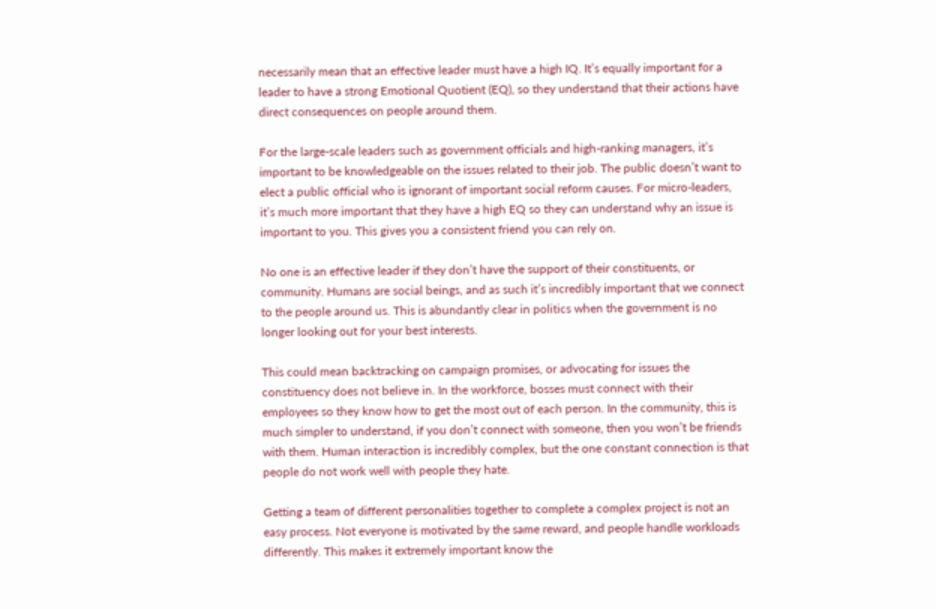necessarily mean that an effective leader must have a high IQ. It’s equally important for a leader to have a strong Emotional Quotient (EQ), so they understand that their actions have direct consequences on people around them.

For the large-scale leaders such as government officials and high-ranking managers, it’s important to be knowledgeable on the issues related to their job. The public doesn’t want to elect a public official who is ignorant of important social reform causes. For micro-leaders, it’s much more important that they have a high EQ so they can understand why an issue is important to you. This gives you a consistent friend you can rely on.

No one is an effective leader if they don’t have the support of their constituents, or community. Humans are social beings, and as such it’s incredibly important that we connect to the people around us. This is abundantly clear in politics when the government is no longer looking out for your best interests.

This could mean backtracking on campaign promises, or advocating for issues the constituency does not believe in. In the workforce, bosses must connect with their employees so they know how to get the most out of each person. In the community, this is much simpler to understand, if you don’t connect with someone, then you won’t be friends with them. Human interaction is incredibly complex, but the one constant connection is that people do not work well with people they hate.

Getting a team of different personalities together to complete a complex project is not an easy process. Not everyone is motivated by the same reward, and people handle workloads differently. This makes it extremely important know the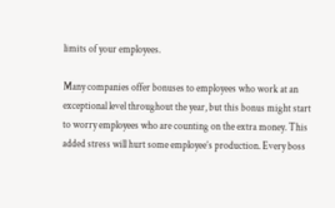limits of your employees.

Many companies offer bonuses to employees who work at an exceptional level throughout the year, but this bonus might start to worry employees who are counting on the extra money. This added stress will hurt some employee’s production. Every boss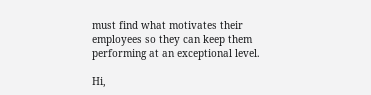must find what motivates their employees so they can keep them performing at an exceptional level.

Hi,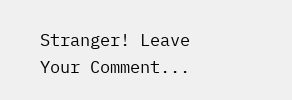Stranger! Leave Your Comment...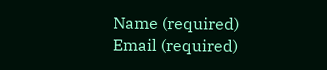Name (required)
Email (required)